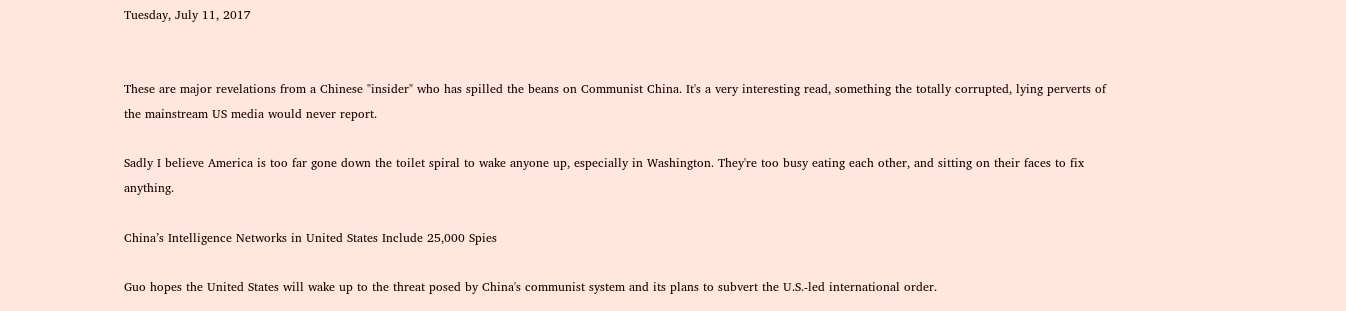Tuesday, July 11, 2017


These are major revelations from a Chinese "insider" who has spilled the beans on Communist China. It's a very interesting read, something the totally corrupted, lying perverts of the mainstream US media would never report.

Sadly I believe America is too far gone down the toilet spiral to wake anyone up, especially in Washington. They're too busy eating each other, and sitting on their faces to fix anything.

China’s Intelligence Networks in United States Include 25,000 Spies

Guo hopes the United States will wake up to the threat posed by China's communist system and its plans to subvert the U.S.-led international order.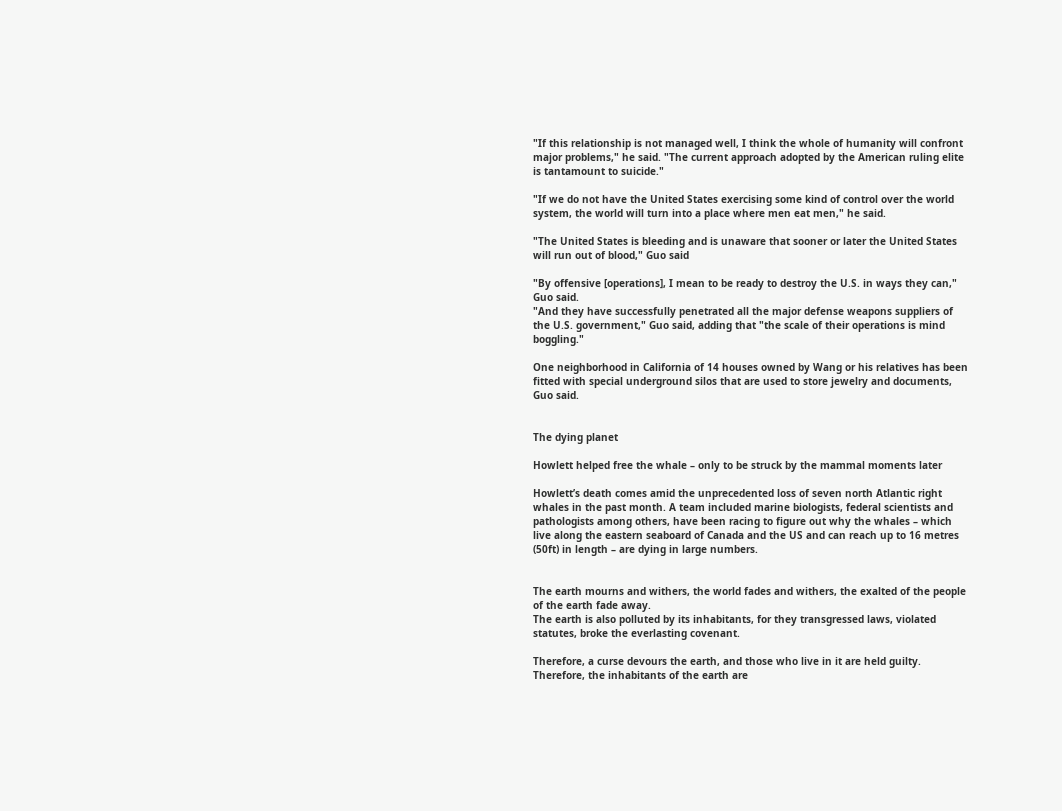"If this relationship is not managed well, I think the whole of humanity will confront major problems," he said. "The current approach adopted by the American ruling elite is tantamount to suicide."

"If we do not have the United States exercising some kind of control over the world system, the world will turn into a place where men eat men," he said.

"The United States is bleeding and is unaware that sooner or later the United States will run out of blood," Guo said

"By offensive [operations], I mean to be ready to destroy the U.S. in ways they can," Guo said.
"And they have successfully penetrated all the major defense weapons suppliers of the U.S. government," Guo said, adding that "the scale of their operations is mind boggling."

One neighborhood in California of 14 houses owned by Wang or his relatives has been fitted with special underground silos that are used to store jewelry and documents, Guo said.


The dying planet

Howlett helped free the whale – only to be struck by the mammal moments later

Howlett’s death comes amid the unprecedented loss of seven north Atlantic right whales in the past month. A team included marine biologists, federal scientists and pathologists among others, have been racing to figure out why the whales – which live along the eastern seaboard of Canada and the US and can reach up to 16 metres (50ft) in length – are dying in large numbers.


The earth mourns and withers, the world fades and withers, the exalted of the people of the earth fade away.
The earth is also polluted by its inhabitants, for they transgressed laws, violated statutes, broke the everlasting covenant.

Therefore, a curse devours the earth, and those who live in it are held guilty. Therefore, the inhabitants of the earth are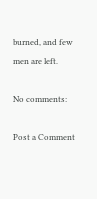burned, and few men are left.

No comments:

Post a Comment